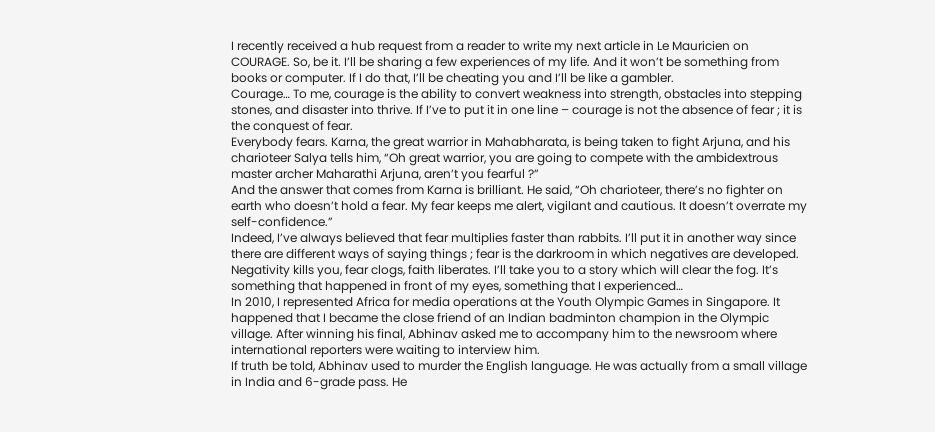I recently received a hub request from a reader to write my next article in Le Mauricien on COURAGE. So, be it. I’ll be sharing a few experiences of my life. And it won’t be something from books or computer. If I do that, I’ll be cheating you and I’ll be like a gambler.
Courage… To me, courage is the ability to convert weakness into strength, obstacles into stepping stones, and disaster into thrive. If I’ve to put it in one line – courage is not the absence of fear ; it is the conquest of fear.
Everybody fears. Karna, the great warrior in Mahabharata, is being taken to fight Arjuna, and his charioteer Salya tells him, “Oh great warrior, you are going to compete with the ambidextrous master archer Maharathi Arjuna, aren’t you fearful ?”
And the answer that comes from Karna is brilliant. He said, “Oh charioteer, there’s no fighter on earth who doesn’t hold a fear. My fear keeps me alert, vigilant and cautious. It doesn’t overrate my self-confidence.”
Indeed, I’ve always believed that fear multiplies faster than rabbits. I’ll put it in another way since there are different ways of saying things ; fear is the darkroom in which negatives are developed. Negativity kills you, fear clogs, faith liberates. I’ll take you to a story which will clear the fog. It’s something that happened in front of my eyes, something that I experienced…
In 2010, I represented Africa for media operations at the Youth Olympic Games in Singapore. It happened that I became the close friend of an Indian badminton champion in the Olympic village. After winning his final, Abhinav asked me to accompany him to the newsroom where international reporters were waiting to interview him.
If truth be told, Abhinav used to murder the English language. He was actually from a small village in India and 6-grade pass. He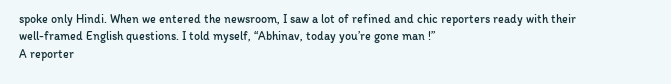spoke only Hindi. When we entered the newsroom, I saw a lot of refined and chic reporters ready with their well-framed English questions. I told myself, “Abhinav, today you’re gone man !”
A reporter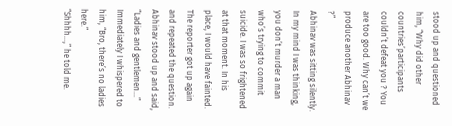stood up and questioned him, “Why did other countries’participants couldn’t defeat you ? You are too good. Why can’t we produce another Abhinav ?”
Abhinav was sitting silently. In my mind I was thinking, you don’t murder a man who’s trying to commit suicide. I was so frightened at that moment. In his place, I would have fainted.
The reporter got up again and repeated the question.
Abhinav stood up and said, “Ladies and gentlemen…”
Immediately I whispered to him, “Bro, there’s no ladies here.”
“Shhhh…,” he told me.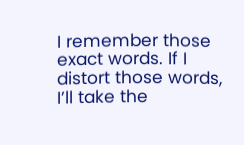I remember those exact words. If I distort those words, I’ll take the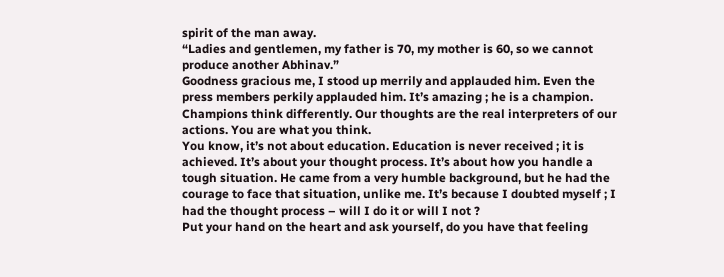spirit of the man away.
“Ladies and gentlemen, my father is 70, my mother is 60, so we cannot produce another Abhinav.”
Goodness gracious me, I stood up merrily and applauded him. Even the press members perkily applauded him. It’s amazing ; he is a champion. Champions think differently. Our thoughts are the real interpreters of our actions. You are what you think.
You know, it’s not about education. Education is never received ; it is achieved. It’s about your thought process. It’s about how you handle a tough situation. He came from a very humble background, but he had the courage to face that situation, unlike me. It’s because I doubted myself ; I had the thought process – will I do it or will I not ?
Put your hand on the heart and ask yourself, do you have that feeling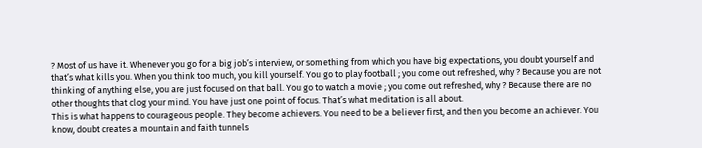? Most of us have it. Whenever you go for a big job’s interview, or something from which you have big expectations, you doubt yourself and that’s what kills you. When you think too much, you kill yourself. You go to play football ; you come out refreshed, why ? Because you are not thinking of anything else, you are just focused on that ball. You go to watch a movie ; you come out refreshed, why ? Because there are no other thoughts that clog your mind. You have just one point of focus. That’s what meditation is all about.
This is what happens to courageous people. They become achievers. You need to be a believer first, and then you become an achiever. You know, doubt creates a mountain and faith tunnels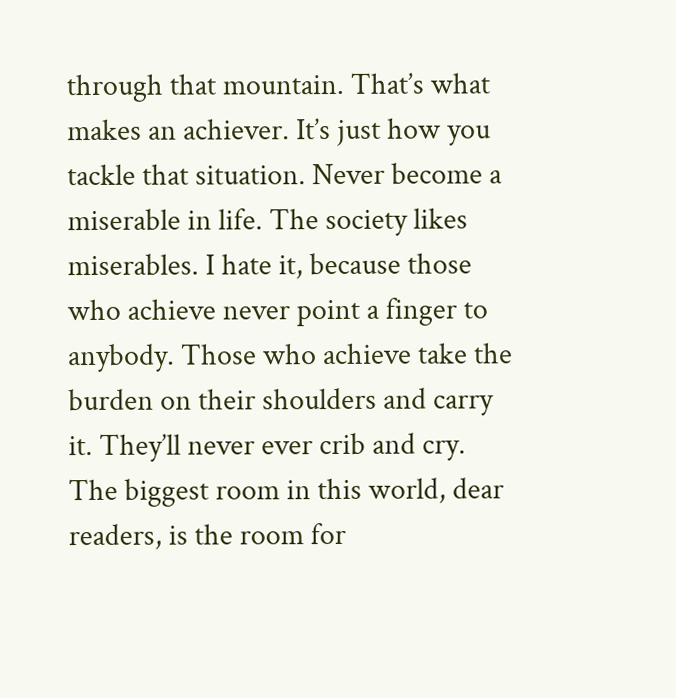through that mountain. That’s what makes an achiever. It’s just how you tackle that situation. Never become a miserable in life. The society likes miserables. I hate it, because those who achieve never point a finger to anybody. Those who achieve take the burden on their shoulders and carry it. They’ll never ever crib and cry.
The biggest room in this world, dear readers, is the room for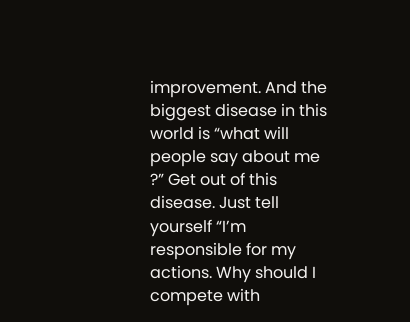improvement. And the biggest disease in this world is “what will people say about me ?” Get out of this disease. Just tell yourself “I’m responsible for my actions. Why should I compete with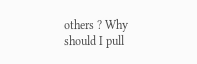others ? Why should I pull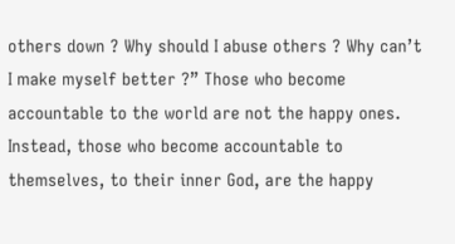others down ? Why should I abuse others ? Why can’t I make myself better ?” Those who become accountable to the world are not the happy ones. Instead, those who become accountable to themselves, to their inner God, are the happy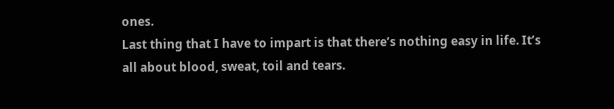ones.
Last thing that I have to impart is that there’s nothing easy in life. It’s all about blood, sweat, toil and tears.